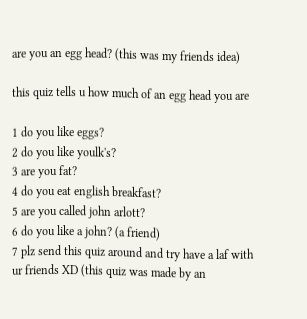are you an egg head? (this was my friends idea)

this quiz tells u how much of an egg head you are

1 do you like eggs?
2 do you like youlk's?
3 are you fat?
4 do you eat english breakfast?
5 are you called john arlott?
6 do you like a john? (a friend)
7 plz send this quiz around and try have a laf with ur friends XD (this quiz was made by an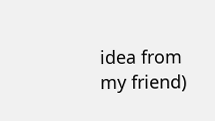idea from my friend)